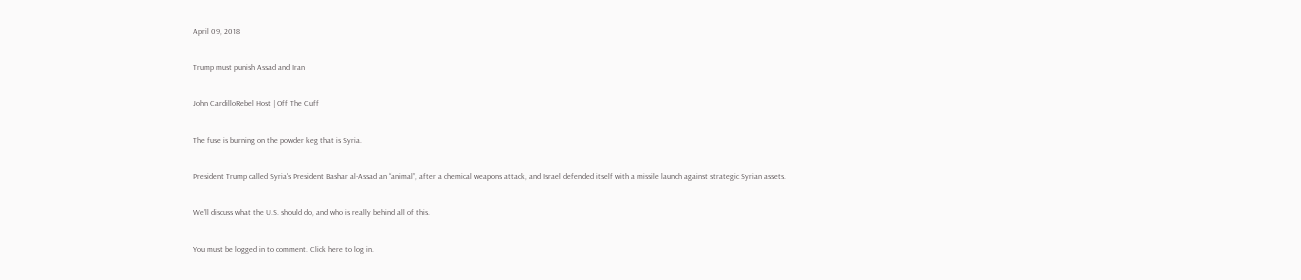April 09, 2018

Trump must punish Assad and Iran

John CardilloRebel Host | Off The Cuff

The fuse is burning on the powder keg that is Syria.

President Trump called Syria's President Bashar al-Assad an “animal”, after a chemical weapons attack, and Israel defended itself with a missile launch against strategic Syrian assets.

We’ll discuss what the U.S. should do, and who is really behind all of this.

You must be logged in to comment. Click here to log in.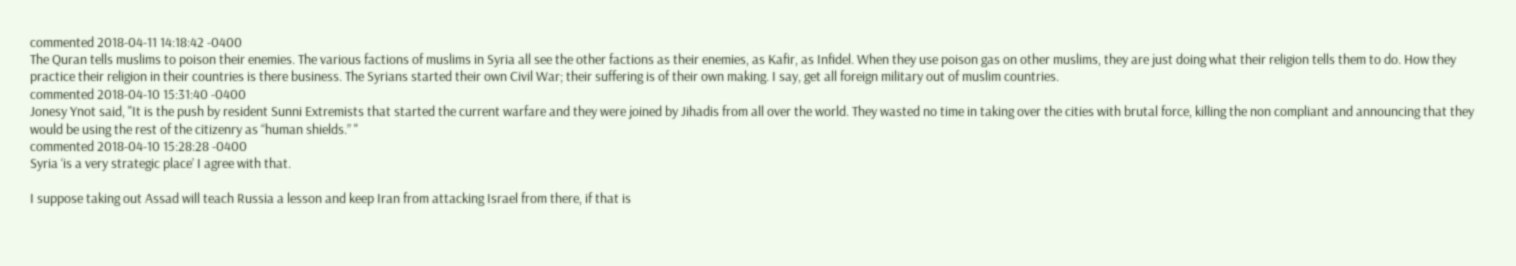commented 2018-04-11 14:18:42 -0400
The Quran tells muslims to poison their enemies. The various factions of muslims in Syria all see the other factions as their enemies, as Kafir, as Infidel. When they use poison gas on other muslims, they are just doing what their religion tells them to do. How they practice their religion in their countries is there business. The Syrians started their own Civil War; their suffering is of their own making. I say, get all foreign military out of muslim countries.
commented 2018-04-10 15:31:40 -0400
Jonesy Ynot said, "It is the push by resident Sunni Extremists that started the current warfare and they were joined by Jihadis from all over the world. They wasted no time in taking over the cities with brutal force, killing the non compliant and announcing that they would be using the rest of the citizenry as “human shields.” "
commented 2018-04-10 15:28:28 -0400
Syria ‘is a very strategic place’ I agree with that.

I suppose taking out Assad will teach Russia a lesson and keep Iran from attacking Israel from there, if that is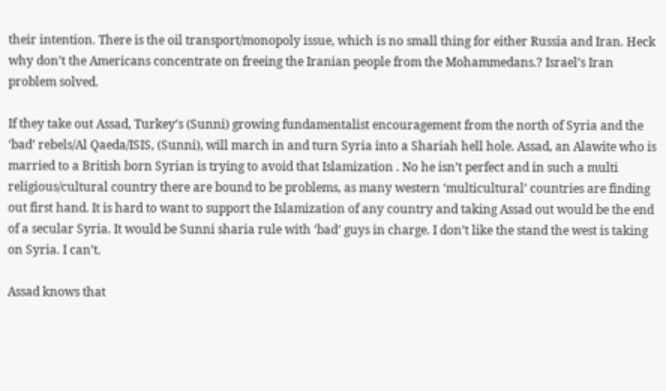their intention. There is the oil transport/monopoly issue, which is no small thing for either Russia and Iran. Heck why don’t the Americans concentrate on freeing the Iranian people from the Mohammedans.? Israel’s Iran problem solved.

If they take out Assad, Turkey’s (Sunni) growing fundamentalist encouragement from the north of Syria and the ‘bad’ rebels/Al Qaeda/ISIS, (Sunni), will march in and turn Syria into a Shariah hell hole. Assad, an Alawite who is married to a British born Syrian is trying to avoid that Islamization . No he isn’t perfect and in such a multi religious/cultural country there are bound to be problems, as many western ‘multicultural’ countries are finding out first hand. It is hard to want to support the Islamization of any country and taking Assad out would be the end of a secular Syria. It would be Sunni sharia rule with ‘bad’ guys in charge. I don’t like the stand the west is taking on Syria. I can’t.

Assad knows that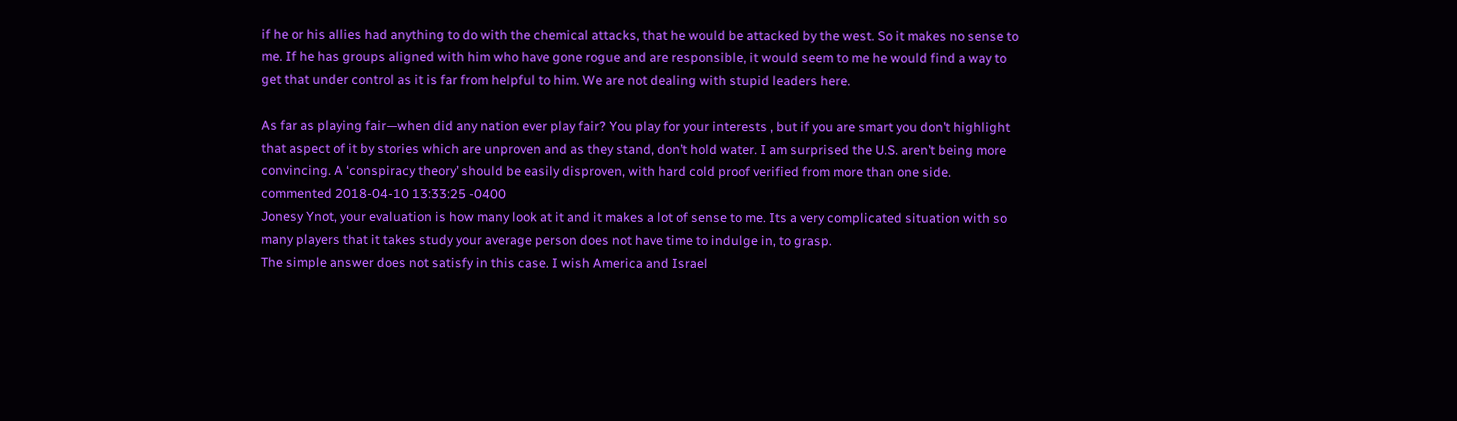if he or his allies had anything to do with the chemical attacks, that he would be attacked by the west. So it makes no sense to me. If he has groups aligned with him who have gone rogue and are responsible, it would seem to me he would find a way to get that under control as it is far from helpful to him. We are not dealing with stupid leaders here.

As far as playing fair—when did any nation ever play fair? You play for your interests , but if you are smart you don’t highlight that aspect of it by stories which are unproven and as they stand, don’t hold water. I am surprised the U.S. aren’t being more convincing. A ‘conspiracy theory’ should be easily disproven, with hard cold proof verified from more than one side.
commented 2018-04-10 13:33:25 -0400
Jonesy Ynot, your evaluation is how many look at it and it makes a lot of sense to me. Its a very complicated situation with so many players that it takes study your average person does not have time to indulge in, to grasp.
The simple answer does not satisfy in this case. I wish America and Israel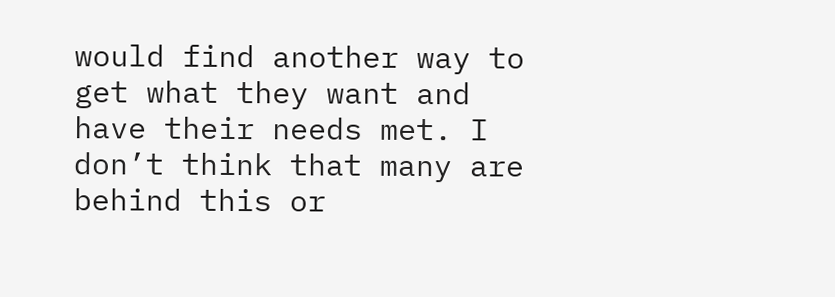would find another way to get what they want and have their needs met. I don’t think that many are behind this or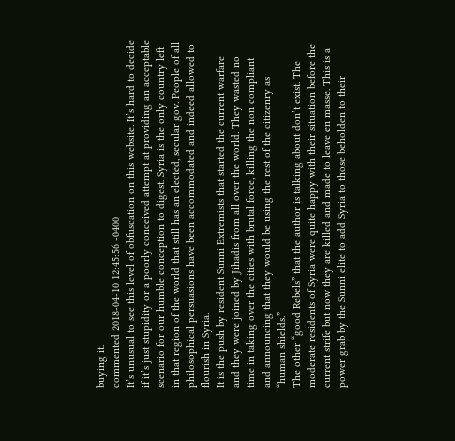buying it.
commented 2018-04-10 12:45:56 -0400
It’s unusual to see this level of obfuscation on this website. It’s hard to decide if it’s just stupidity or a poorly conceived attempt at providing an acceptable scenario for our humble conception to digest. Syria is the only country left in that region of the world that still has an elected, secular gov. People of all philosophical persuasions have been accommodated and indeed allowed to flourish in Syria.
It is the push by resident Sunni Extremists that started the current warfare and they were joined by Jihadis from all over the world. They wasted no time in taking over the cities with brutal force, killing the non compliant and announcing that they would be using the rest of the citizenry as “human shields.”
The other “good Rebels” that the author is talking about don’t exist. The moderate residents of Syria were quite happy with their situation before the current strife but now they are killed and made to leave en masse. This is a power grab by the Sunni elite to add Syria to those beholden to their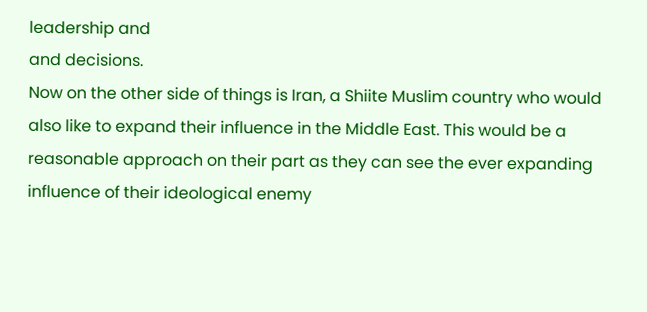leadership and
and decisions.
Now on the other side of things is Iran, a Shiite Muslim country who would also like to expand their influence in the Middle East. This would be a reasonable approach on their part as they can see the ever expanding influence of their ideological enemy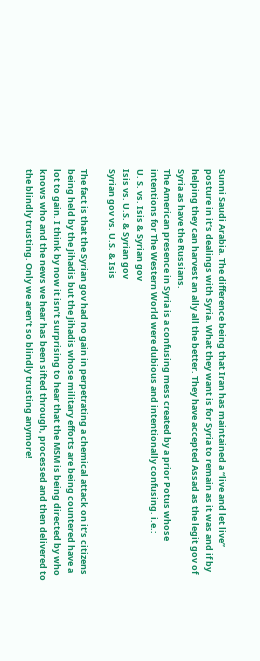Sunni Saudi Arabia. The difference being that Iran has maintained a “live and let live” posture in it’s dealings with Syria. What they want is for Syria to remain as it was and if by helping they can harvest an ally all the better. They have accepted Assad as the legit gov of Syria as have the Russians.
The American presence in Syria is a confusing mess created by a prior Potus whose intentions for The Western World were dubious and intentionally confusing. i.e.:
U. S. vs. Isis & Syrian gov
Isis vs. U.S. & Syrian gov
Syrian gov vs. U.S. & Isis

The fact is that the Syrian gov had no gain in perpetrating a chemical attack on it’s citizens being held by the Jihadis but the Jihadis whose military efforts are being countered have a lot to gain. I think by now it isn’t surprising to hear that the MSM is being directed by who knows who and the news we hear has been sifted through, processed and then delivered to the blindly trusting. Only we aren’t so blindly trusting anymore!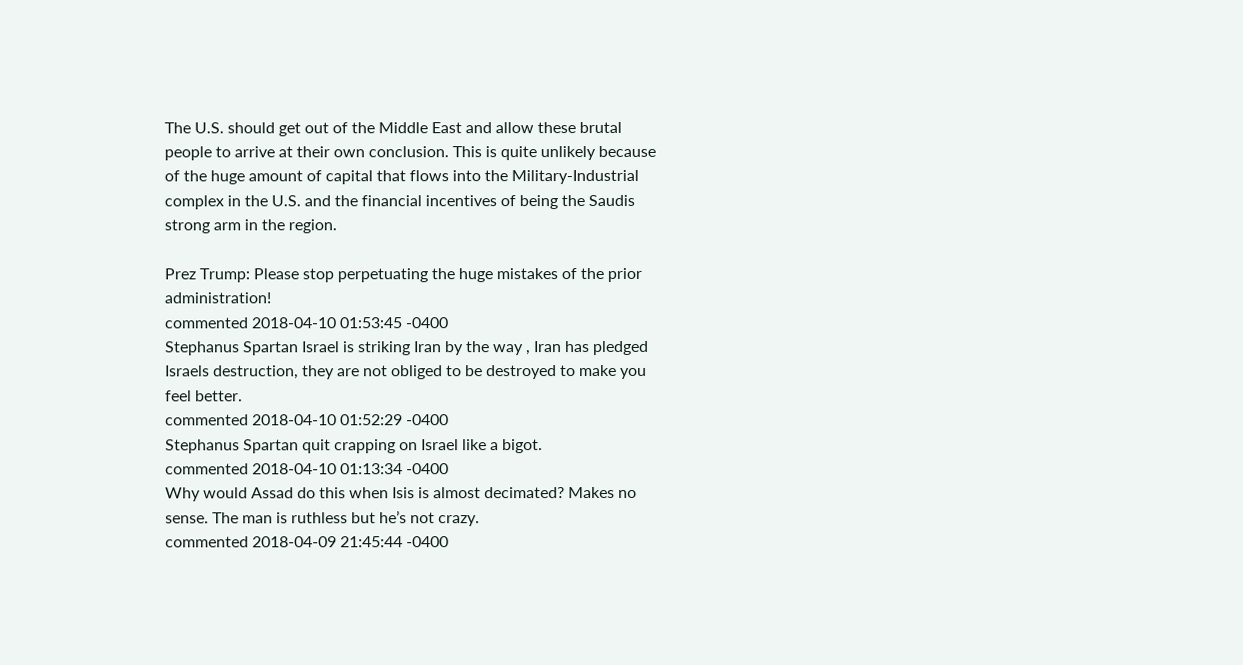The U.S. should get out of the Middle East and allow these brutal people to arrive at their own conclusion. This is quite unlikely because of the huge amount of capital that flows into the Military-Industrial complex in the U.S. and the financial incentives of being the Saudis strong arm in the region.

Prez Trump: Please stop perpetuating the huge mistakes of the prior administration!
commented 2018-04-10 01:53:45 -0400
Stephanus Spartan Israel is striking Iran by the way , Iran has pledged Israels destruction, they are not obliged to be destroyed to make you feel better.
commented 2018-04-10 01:52:29 -0400
Stephanus Spartan quit crapping on Israel like a bigot.
commented 2018-04-10 01:13:34 -0400
Why would Assad do this when Isis is almost decimated? Makes no sense. The man is ruthless but he’s not crazy.
commented 2018-04-09 21:45:44 -0400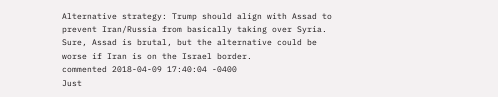Alternative strategy: Trump should align with Assad to prevent Iran/Russia from basically taking over Syria. Sure, Assad is brutal, but the alternative could be worse if Iran is on the Israel border.
commented 2018-04-09 17:40:04 -0400
Just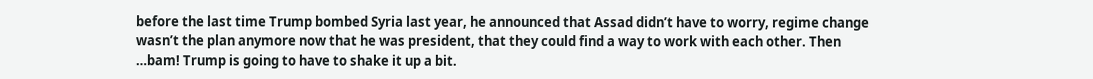before the last time Trump bombed Syria last year, he announced that Assad didn’t have to worry, regime change wasn’t the plan anymore now that he was president, that they could find a way to work with each other. Then …bam! Trump is going to have to shake it up a bit.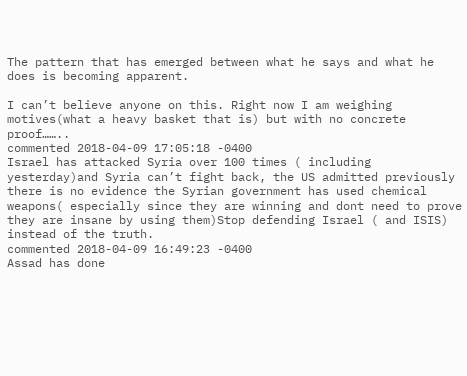The pattern that has emerged between what he says and what he does is becoming apparent.

I can’t believe anyone on this. Right now I am weighing motives(what a heavy basket that is) but with no concrete proof……..
commented 2018-04-09 17:05:18 -0400
Israel has attacked Syria over 100 times ( including yesterday)and Syria can’t fight back, the US admitted previously there is no evidence the Syrian government has used chemical weapons( especially since they are winning and dont need to prove they are insane by using them)Stop defending Israel ( and ISIS) instead of the truth.
commented 2018-04-09 16:49:23 -0400
Assad has done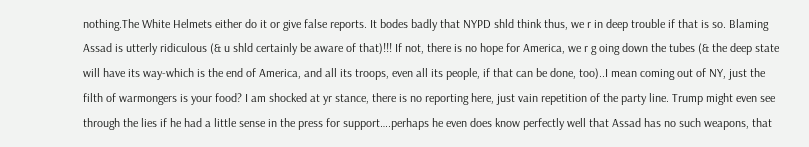nothing.The White Helmets either do it or give false reports. It bodes badly that NYPD shld think thus, we r in deep trouble if that is so. Blaming Assad is utterly ridiculous (& u shld certainly be aware of that)!!! If not, there is no hope for America, we r g oing down the tubes (& the deep state will have its way-which is the end of America, and all its troops, even all its people, if that can be done, too)..I mean coming out of NY, just the filth of warmongers is your food? I am shocked at yr stance, there is no reporting here, just vain repetition of the party line. Trump might even see through the lies if he had a little sense in the press for support….perhaps he even does know perfectly well that Assad has no such weapons, that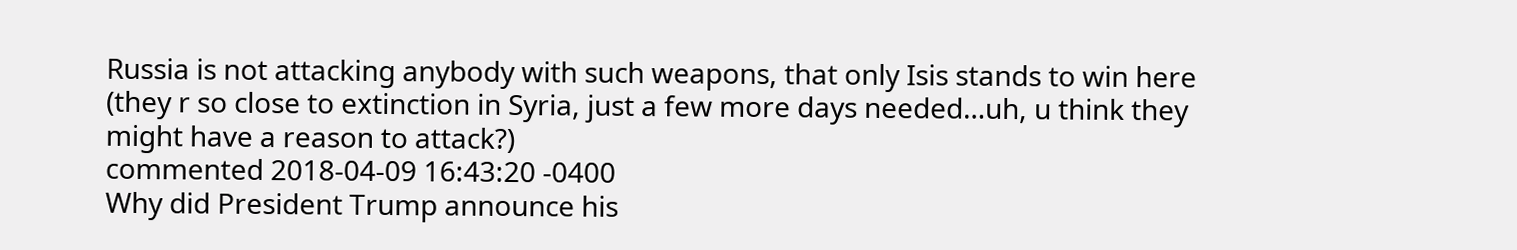Russia is not attacking anybody with such weapons, that only Isis stands to win here (they r so close to extinction in Syria, just a few more days needed…uh, u think they might have a reason to attack?)
commented 2018-04-09 16:43:20 -0400
Why did President Trump announce his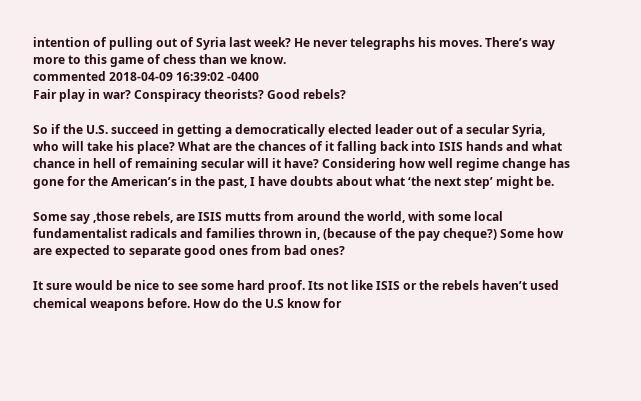intention of pulling out of Syria last week? He never telegraphs his moves. There’s way more to this game of chess than we know.
commented 2018-04-09 16:39:02 -0400
Fair play in war? Conspiracy theorists? Good rebels?

So if the U.S. succeed in getting a democratically elected leader out of a secular Syria, who will take his place? What are the chances of it falling back into ISIS hands and what chance in hell of remaining secular will it have? Considering how well regime change has gone for the American’s in the past, I have doubts about what ‘the next step’ might be.

Some say ,those rebels, are ISIS mutts from around the world, with some local fundamentalist radicals and families thrown in, (because of the pay cheque?) Some how are expected to separate good ones from bad ones?

It sure would be nice to see some hard proof. Its not like ISIS or the rebels haven’t used chemical weapons before. How do the U.S know for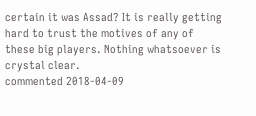certain it was Assad? It is really getting hard to trust the motives of any of these big players. Nothing whatsoever is crystal clear.
commented 2018-04-09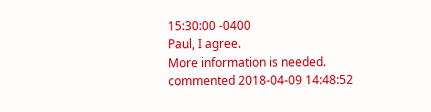15:30:00 -0400
Paul, I agree.
More information is needed.
commented 2018-04-09 14:48:52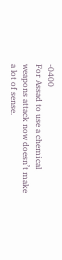-0400
For Assad to use a chemical weapons attack now doesn’t make a lot of sense.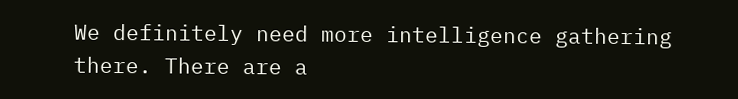We definitely need more intelligence gathering there. There are a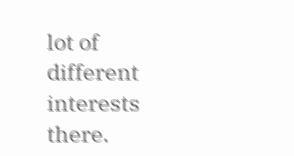lot of different interests there.